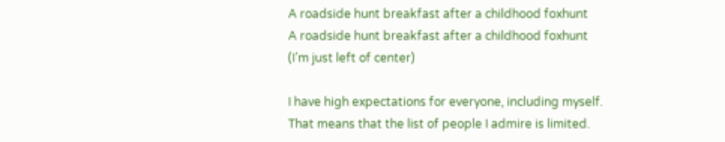A roadside hunt breakfast after a childhood foxhunt
A roadside hunt breakfast after a childhood foxhunt (I’m just left of center)

I have high expectations for everyone, including myself. That means that the list of people I admire is limited.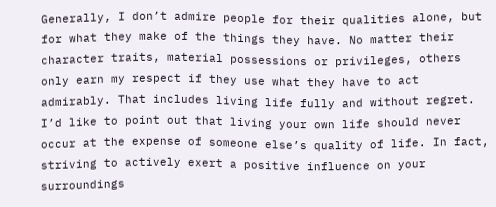Generally, I don’t admire people for their qualities alone, but for what they make of the things they have. No matter their character traits, material possessions or privileges, others only earn my respect if they use what they have to act admirably. That includes living life fully and without regret. I’d like to point out that living your own life should never occur at the expense of someone else’s quality of life. In fact, striving to actively exert a positive influence on your surroundings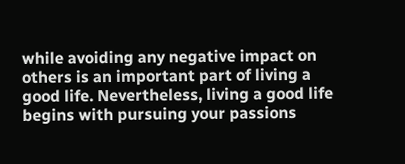while avoiding any negative impact on others is an important part of living a good life. Nevertheless, living a good life begins with pursuing your passions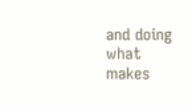and doing what makes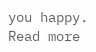you happy. Read more